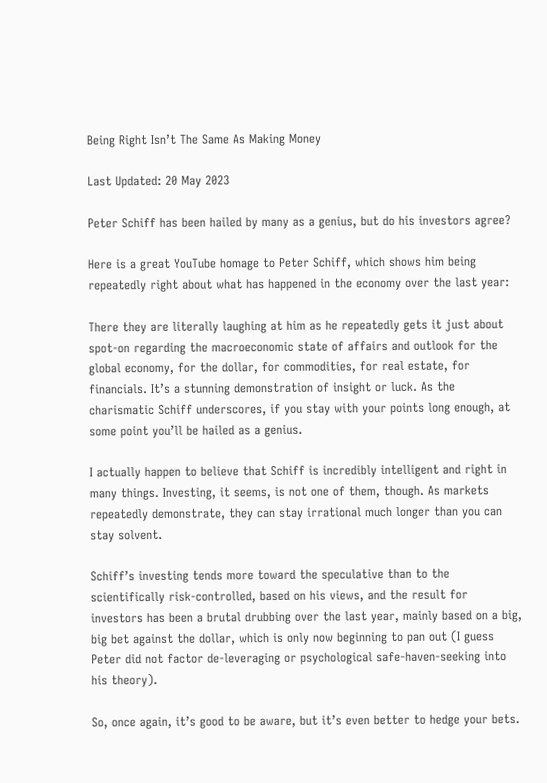Being Right Isn’t The Same As Making Money

Last Updated: 20 May 2023

Peter Schiff has been hailed by many as a genius, but do his investors agree?

Here is a great YouTube homage to Peter Schiff, which shows him being repeatedly right about what has happened in the economy over the last year:

There they are literally laughing at him as he repeatedly gets it just about spot-on regarding the macroeconomic state of affairs and outlook for the global economy, for the dollar, for commodities, for real estate, for financials. It’s a stunning demonstration of insight or luck. As the charismatic Schiff underscores, if you stay with your points long enough, at some point you’ll be hailed as a genius.

I actually happen to believe that Schiff is incredibly intelligent and right in many things. Investing, it seems, is not one of them, though. As markets repeatedly demonstrate, they can stay irrational much longer than you can stay solvent.

Schiff’s investing tends more toward the speculative than to the scientifically risk-controlled, based on his views, and the result for investors has been a brutal drubbing over the last year, mainly based on a big, big bet against the dollar, which is only now beginning to pan out (I guess Peter did not factor de-leveraging or psychological safe-haven-seeking into his theory).

So, once again, it’s good to be aware, but it’s even better to hedge your bets.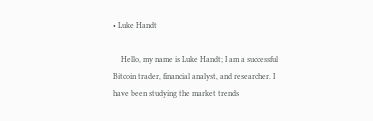• Luke Handt

    Hello, my name is Luke Handt; I am a successful Bitcoin trader, financial analyst, and researcher. I have been studying the market trends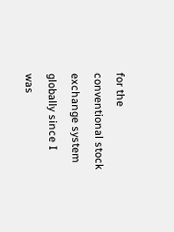for the conventional stock exchange system globally since I was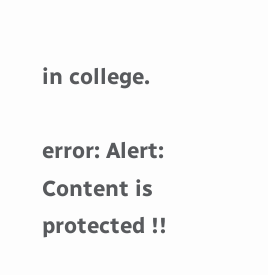in college.

error: Alert: Content is protected !!